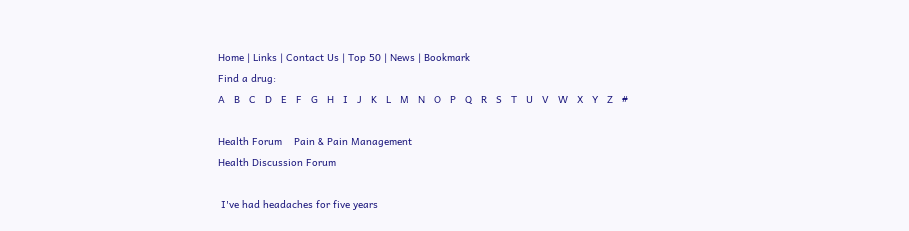Home | Links | Contact Us | Top 50 | News | Bookmark
Find a drug:
A   B   C   D   E   F   G   H   I   J   K   L   M   N   O   P   Q   R   S   T   U   V   W   X   Y   Z   #

Health Forum    Pain & Pain Management
Health Discussion Forum

 I've had headaches for five years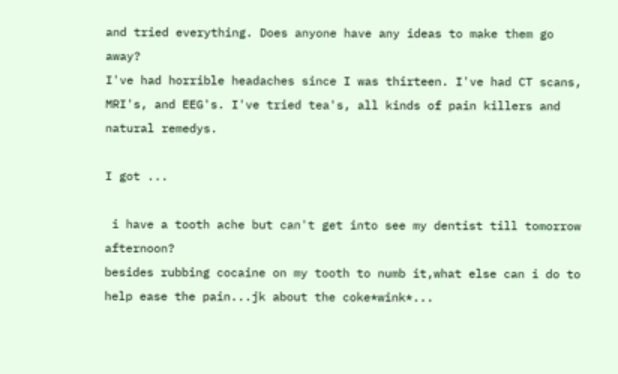and tried everything. Does anyone have any ideas to make them go away?
I've had horrible headaches since I was thirteen. I've had CT scans, MRI's, and EEG's. I've tried tea's, all kinds of pain killers and natural remedys.

I got ...

 i have a tooth ache but can't get into see my dentist till tomorrow afternoon?
besides rubbing cocaine on my tooth to numb it,what else can i do to help ease the pain...jk about the coke*wink*...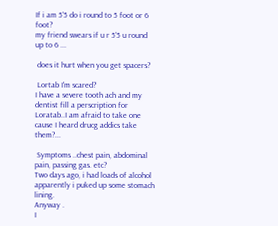If i am 5'5 do i round to 5 foot or 6 foot?
my friend swears if u r 5'5 u round up to 6 ...

 does it hurt when you get spacers?

 Lortab I'm scared?
I have a severe tooth ach and my dentist fill a perscription for Loratab..I am afraid to take one cause I heard drucg addics take them?...

 Symptoms ..chest pain, abdominal pain, passing gas. etc?
Two days ago, i had loads of alcohol apparently i puked up some stomach lining.
Anyway .
I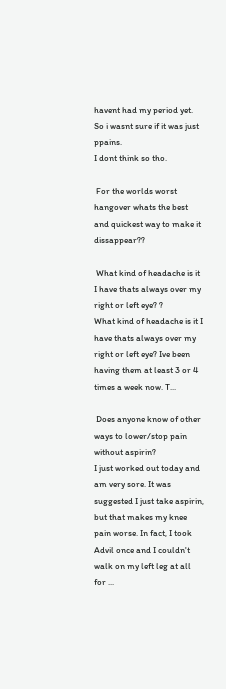havent had my period yet. So i wasnt sure if it was just ppains.
I dont think so tho.

 For the worlds worst hangover whats the best and quickest way to make it dissappear??

 What kind of headache is it I have thats always over my right or left eye? ?
What kind of headache is it I have thats always over my right or left eye? Ive been having them at least 3 or 4 times a week now. T...

 Does anyone know of other ways to lower/stop pain without aspirin?
I just worked out today and am very sore. It was suggested I just take aspirin, but that makes my knee pain worse. In fact, I took Advil once and I couldn't walk on my left leg at all for ...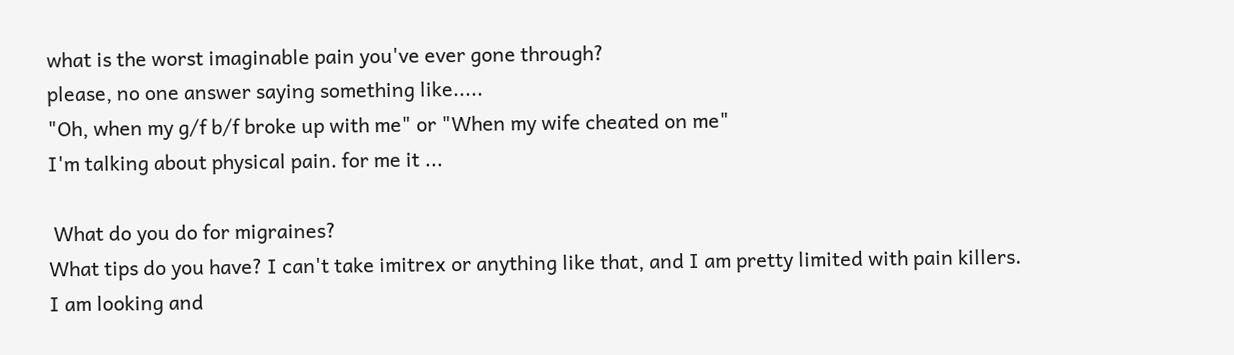what is the worst imaginable pain you've ever gone through?
please, no one answer saying something like.....
"Oh, when my g/f b/f broke up with me" or "When my wife cheated on me"
I'm talking about physical pain. for me it ...

 What do you do for migraines?
What tips do you have? I can't take imitrex or anything like that, and I am pretty limited with pain killers.
I am looking and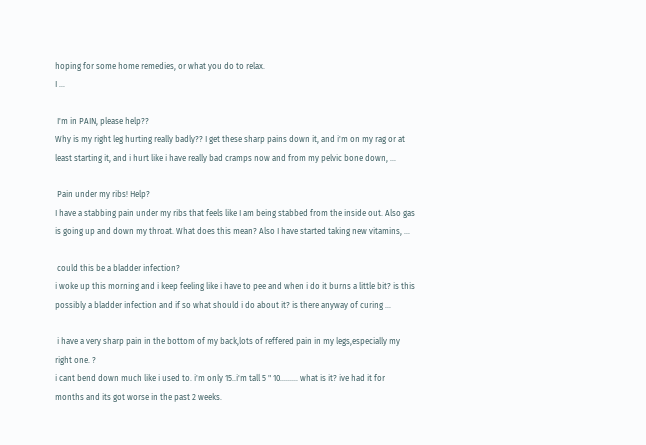hoping for some home remedies, or what you do to relax.
I ...

 I'm in PAIN, please help??
Why is my right leg hurting really badly?? I get these sharp pains down it, and i'm on my rag or at least starting it, and i hurt like i have really bad cramps now and from my pelvic bone down, ...

 Pain under my ribs! Help?
I have a stabbing pain under my ribs that feels like I am being stabbed from the inside out. Also gas is going up and down my throat. What does this mean? Also I have started taking new vitamins, ...

 could this be a bladder infection?
i woke up this morning and i keep feeling like i have to pee and when i do it burns a little bit? is this possibly a bladder infection and if so what should i do about it? is there anyway of curing ...

 i have a very sharp pain in the bottom of my back,lots of reffered pain in my legs,especially my right one. ?
i cant bend down much like i used to. i'm only 15..i'm tall 5 " 10......... what is it? ive had it for months and its got worse in the past 2 weeks.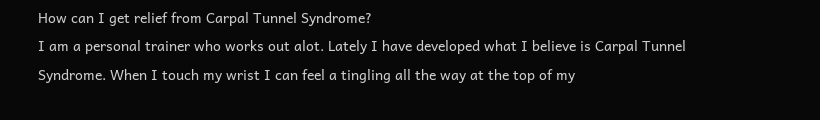How can I get relief from Carpal Tunnel Syndrome?
I am a personal trainer who works out alot. Lately I have developed what I believe is Carpal Tunnel Syndrome. When I touch my wrist I can feel a tingling all the way at the top of my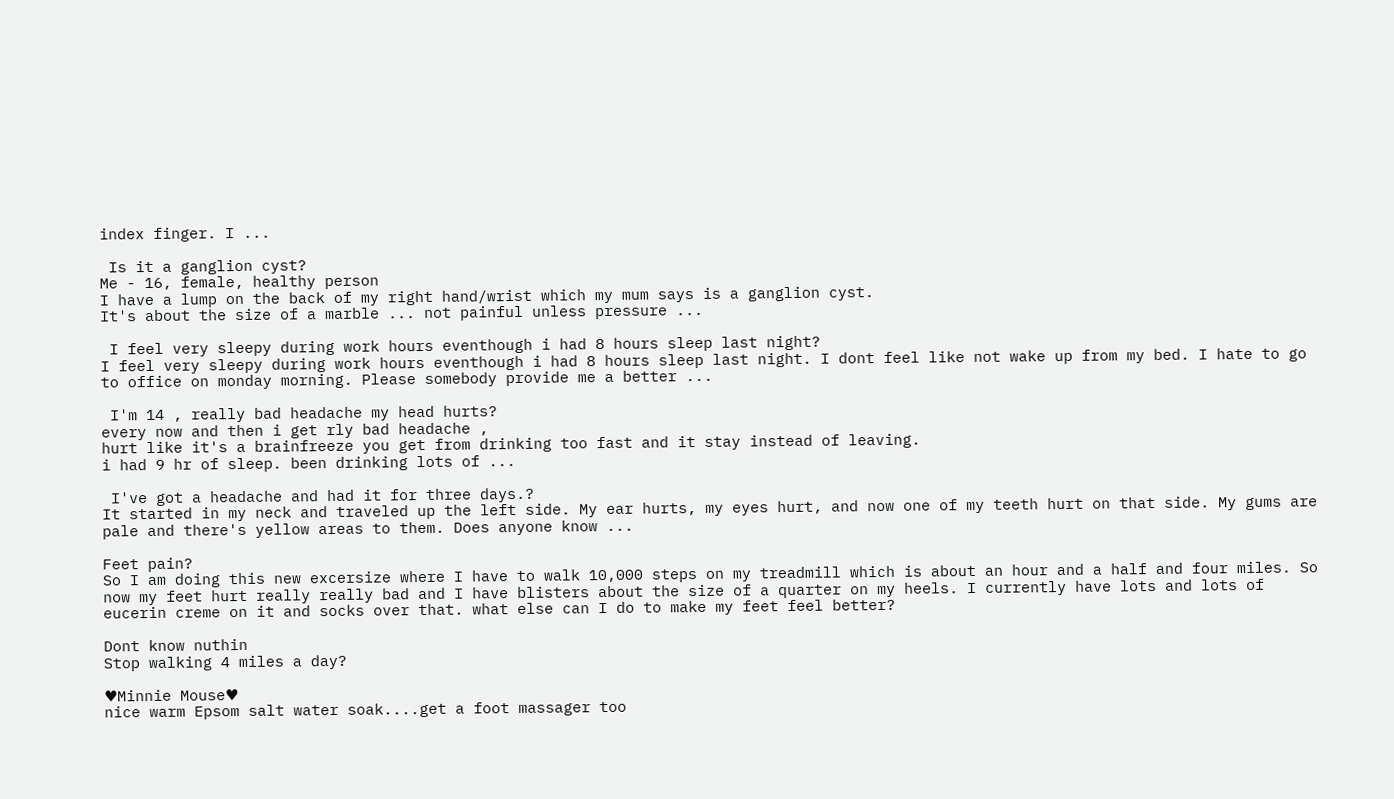index finger. I ...

 Is it a ganglion cyst?
Me - 16, female, healthy person
I have a lump on the back of my right hand/wrist which my mum says is a ganglion cyst.
It's about the size of a marble ... not painful unless pressure ...

 I feel very sleepy during work hours eventhough i had 8 hours sleep last night?
I feel very sleepy during work hours eventhough i had 8 hours sleep last night. I dont feel like not wake up from my bed. I hate to go to office on monday morning. Please somebody provide me a better ...

 I'm 14 , really bad headache my head hurts?
every now and then i get rly bad headache ,
hurt like it's a brainfreeze you get from drinking too fast and it stay instead of leaving.
i had 9 hr of sleep. been drinking lots of ...

 I've got a headache and had it for three days.?
It started in my neck and traveled up the left side. My ear hurts, my eyes hurt, and now one of my teeth hurt on that side. My gums are pale and there's yellow areas to them. Does anyone know ...

Feet pain?
So I am doing this new excersize where I have to walk 10,000 steps on my treadmill which is about an hour and a half and four miles. So now my feet hurt really really bad and I have blisters about the size of a quarter on my heels. I currently have lots and lots of eucerin creme on it and socks over that. what else can I do to make my feet feel better?

Dont know nuthin
Stop walking 4 miles a day?

♥Minnie Mouse♥
nice warm Epsom salt water soak....get a foot massager too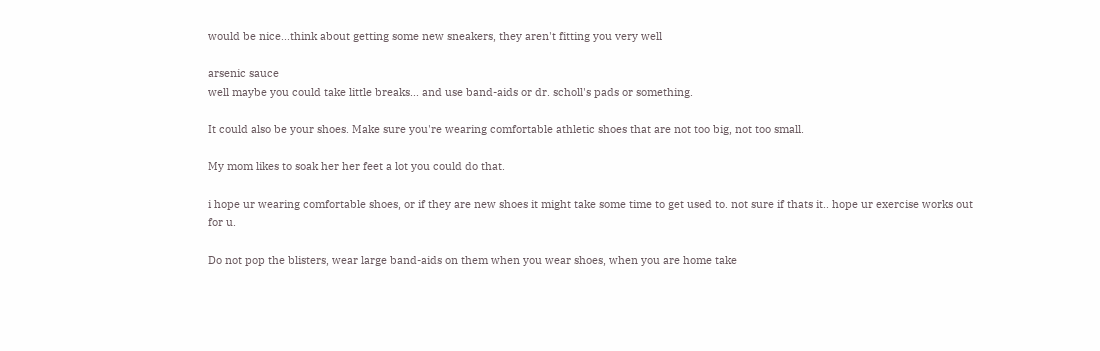would be nice...think about getting some new sneakers, they aren't fitting you very well

arsenic sauce
well maybe you could take little breaks... and use band-aids or dr. scholl's pads or something.

It could also be your shoes. Make sure you're wearing comfortable athletic shoes that are not too big, not too small.

My mom likes to soak her her feet a lot you could do that.

i hope ur wearing comfortable shoes, or if they are new shoes it might take some time to get used to. not sure if thats it.. hope ur exercise works out for u.

Do not pop the blisters, wear large band-aids on them when you wear shoes, when you are home take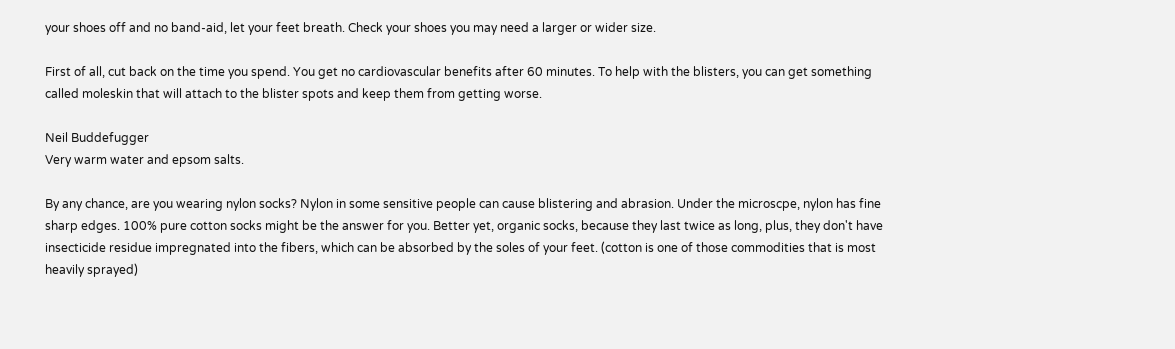your shoes off and no band-aid, let your feet breath. Check your shoes you may need a larger or wider size.

First of all, cut back on the time you spend. You get no cardiovascular benefits after 60 minutes. To help with the blisters, you can get something called moleskin that will attach to the blister spots and keep them from getting worse.

Neil Buddefugger
Very warm water and epsom salts.

By any chance, are you wearing nylon socks? Nylon in some sensitive people can cause blistering and abrasion. Under the microscpe, nylon has fine sharp edges. 100% pure cotton socks might be the answer for you. Better yet, organic socks, because they last twice as long, plus, they don't have insecticide residue impregnated into the fibers, which can be absorbed by the soles of your feet. (cotton is one of those commodities that is most heavily sprayed)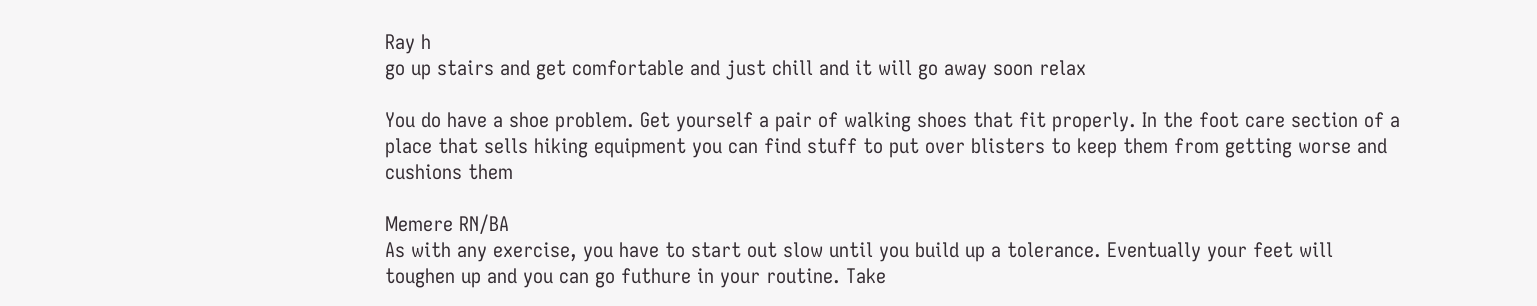Ray h
go up stairs and get comfortable and just chill and it will go away soon relax

You do have a shoe problem. Get yourself a pair of walking shoes that fit properly. In the foot care section of a place that sells hiking equipment you can find stuff to put over blisters to keep them from getting worse and cushions them

Memere RN/BA
As with any exercise, you have to start out slow until you build up a tolerance. Eventually your feet will toughen up and you can go futhure in your routine. Take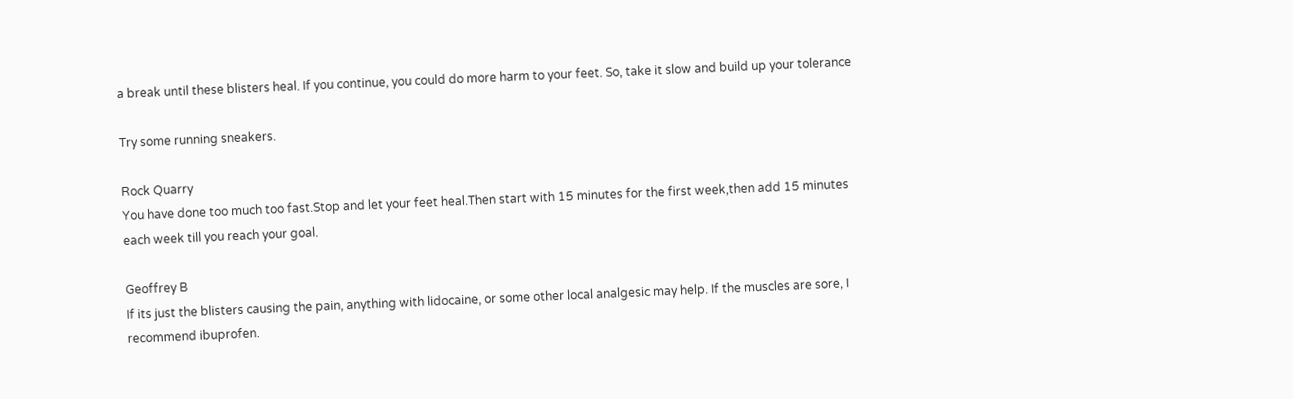a break until these blisters heal. If you continue, you could do more harm to your feet. So, take it slow and build up your tolerance

Try some running sneakers.

Rock Quarry
You have done too much too fast.Stop and let your feet heal.Then start with 15 minutes for the first week,then add 15 minutes each week till you reach your goal.

Geoffrey B
If its just the blisters causing the pain, anything with lidocaine, or some other local analgesic may help. If the muscles are sore, I recommend ibuprofen.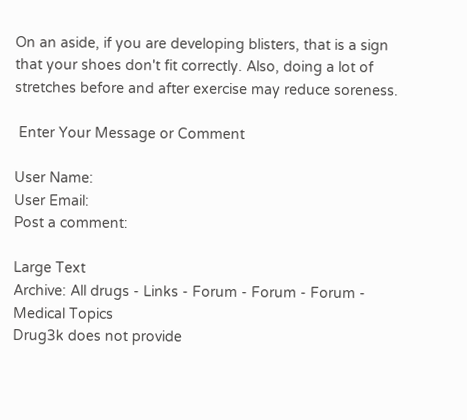On an aside, if you are developing blisters, that is a sign that your shoes don't fit correctly. Also, doing a lot of stretches before and after exercise may reduce soreness.

 Enter Your Message or Comment

User Name:
User Email:
Post a comment:

Large Text
Archive: All drugs - Links - Forum - Forum - Forum - Medical Topics
Drug3k does not provide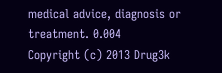medical advice, diagnosis or treatment. 0.004
Copyright (c) 2013 Drug3k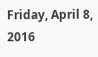Friday, April 8, 2016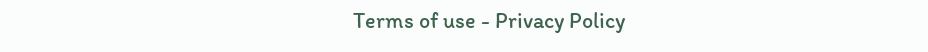Terms of use - Privacy Policy